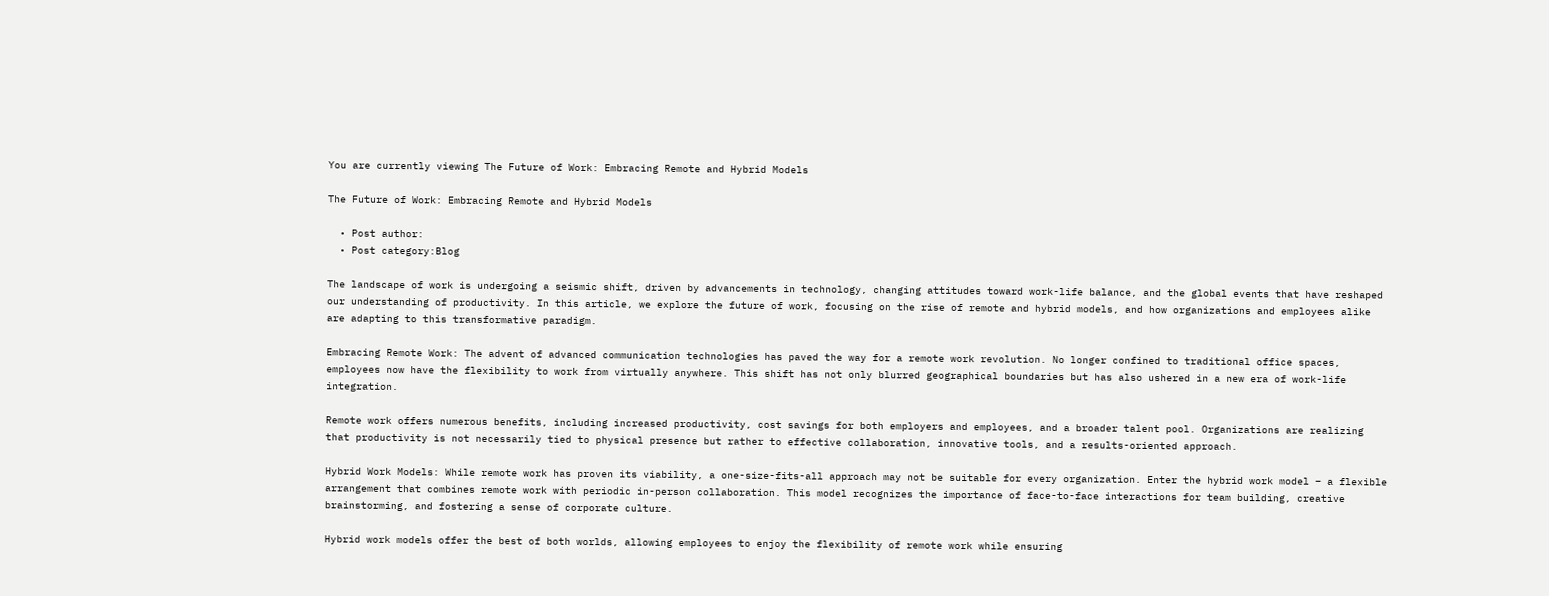You are currently viewing The Future of Work: Embracing Remote and Hybrid Models

The Future of Work: Embracing Remote and Hybrid Models

  • Post author:
  • Post category:Blog

The landscape of work is undergoing a seismic shift, driven by advancements in technology, changing attitudes toward work-life balance, and the global events that have reshaped our understanding of productivity. In this article, we explore the future of work, focusing on the rise of remote and hybrid models, and how organizations and employees alike are adapting to this transformative paradigm.

Embracing Remote Work: The advent of advanced communication technologies has paved the way for a remote work revolution. No longer confined to traditional office spaces, employees now have the flexibility to work from virtually anywhere. This shift has not only blurred geographical boundaries but has also ushered in a new era of work-life integration.

Remote work offers numerous benefits, including increased productivity, cost savings for both employers and employees, and a broader talent pool. Organizations are realizing that productivity is not necessarily tied to physical presence but rather to effective collaboration, innovative tools, and a results-oriented approach.

Hybrid Work Models: While remote work has proven its viability, a one-size-fits-all approach may not be suitable for every organization. Enter the hybrid work model – a flexible arrangement that combines remote work with periodic in-person collaboration. This model recognizes the importance of face-to-face interactions for team building, creative brainstorming, and fostering a sense of corporate culture.

Hybrid work models offer the best of both worlds, allowing employees to enjoy the flexibility of remote work while ensuring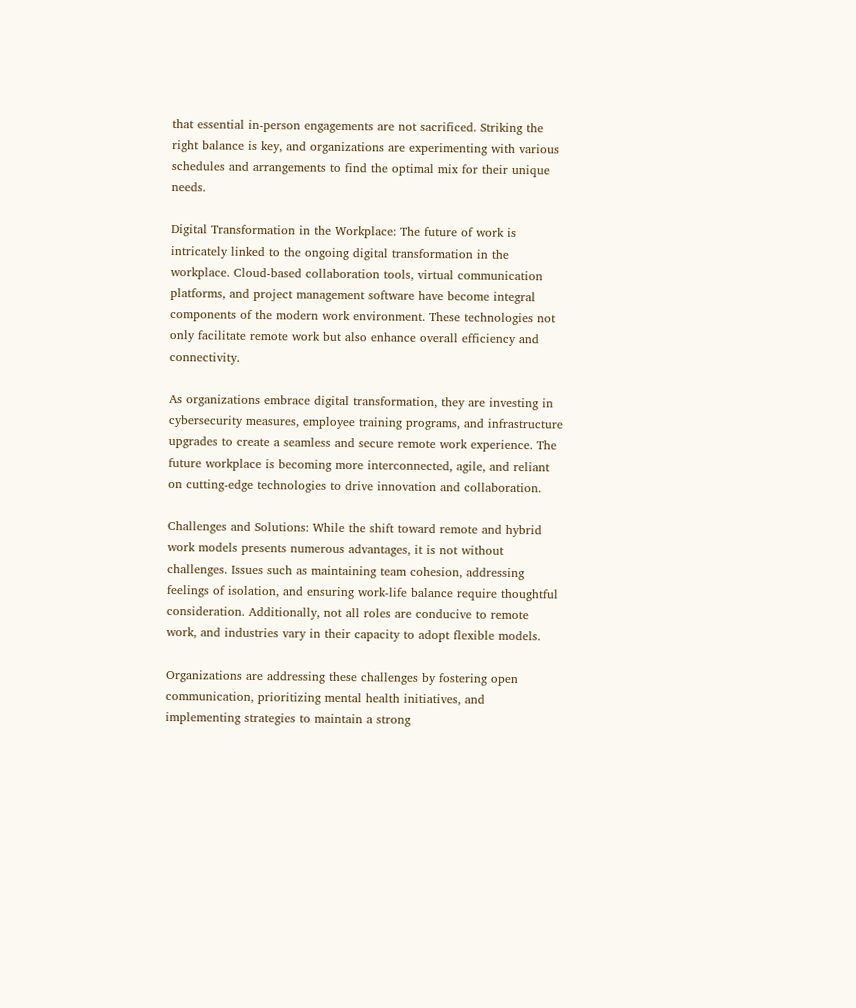that essential in-person engagements are not sacrificed. Striking the right balance is key, and organizations are experimenting with various schedules and arrangements to find the optimal mix for their unique needs.

Digital Transformation in the Workplace: The future of work is intricately linked to the ongoing digital transformation in the workplace. Cloud-based collaboration tools, virtual communication platforms, and project management software have become integral components of the modern work environment. These technologies not only facilitate remote work but also enhance overall efficiency and connectivity.

As organizations embrace digital transformation, they are investing in cybersecurity measures, employee training programs, and infrastructure upgrades to create a seamless and secure remote work experience. The future workplace is becoming more interconnected, agile, and reliant on cutting-edge technologies to drive innovation and collaboration.

Challenges and Solutions: While the shift toward remote and hybrid work models presents numerous advantages, it is not without challenges. Issues such as maintaining team cohesion, addressing feelings of isolation, and ensuring work-life balance require thoughtful consideration. Additionally, not all roles are conducive to remote work, and industries vary in their capacity to adopt flexible models.

Organizations are addressing these challenges by fostering open communication, prioritizing mental health initiatives, and implementing strategies to maintain a strong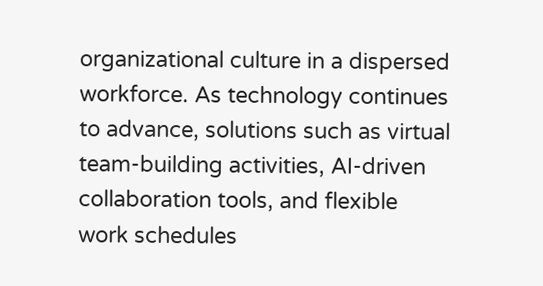organizational culture in a dispersed workforce. As technology continues to advance, solutions such as virtual team-building activities, AI-driven collaboration tools, and flexible work schedules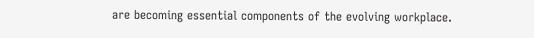are becoming essential components of the evolving workplace.